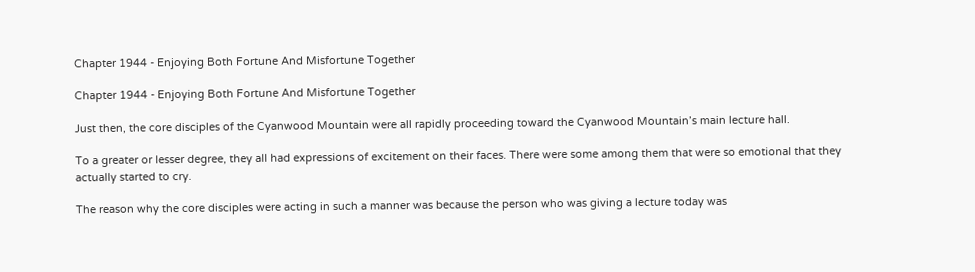Chapter 1944 - Enjoying Both Fortune And Misfortune Together

Chapter 1944 - Enjoying Both Fortune And Misfortune Together

Just then, the core disciples of the Cyanwood Mountain were all rapidly proceeding toward the Cyanwood Mountain’s main lecture hall.

To a greater or lesser degree, they all had expressions of excitement on their faces. There were some among them that were so emotional that they actually started to cry.

The reason why the core disciples were acting in such a manner was because the person who was giving a lecture today was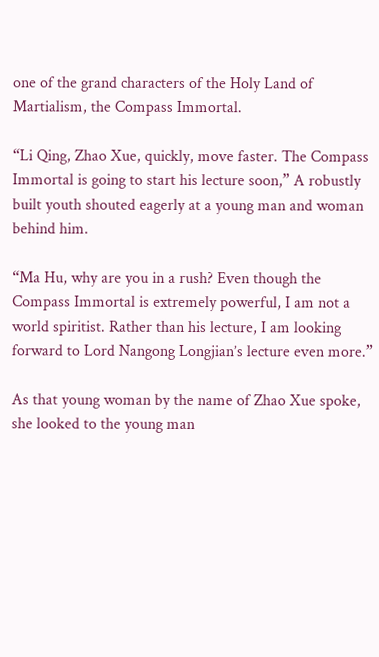one of the grand characters of the Holy Land of Martialism, the Compass Immortal.

“Li Qing, Zhao Xue, quickly, move faster. The Compass Immortal is going to start his lecture soon,” A robustly built youth shouted eagerly at a young man and woman behind him.

“Ma Hu, why are you in a rush? Even though the Compass Immortal is extremely powerful, I am not a world spiritist. Rather than his lecture, I am looking forward to Lord Nangong Longjian’s lecture even more.”

As that young woman by the name of Zhao Xue spoke, she looked to the young man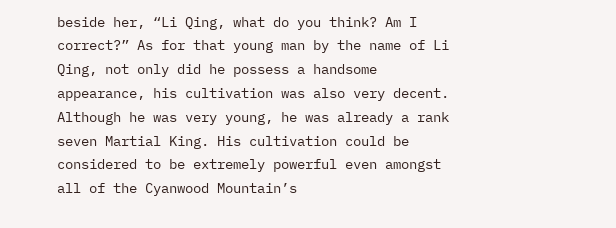beside her, “Li Qing, what do you think? Am I correct?” As for that young man by the name of Li Qing, not only did he possess a handsome appearance, his cultivation was also very decent. Although he was very young, he was already a rank seven Martial King. His cultivation could be considered to be extremely powerful even amongst all of the Cyanwood Mountain’s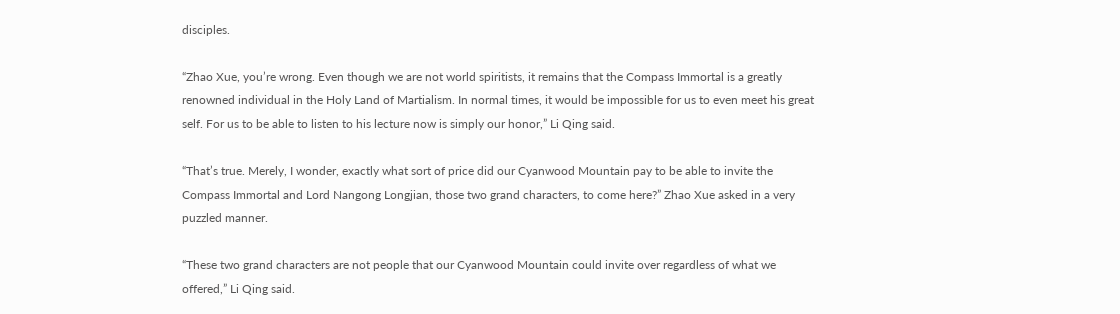disciples.

“Zhao Xue, you’re wrong. Even though we are not world spiritists, it remains that the Compass Immortal is a greatly renowned individual in the Holy Land of Martialism. In normal times, it would be impossible for us to even meet his great self. For us to be able to listen to his lecture now is simply our honor,” Li Qing said.

“That’s true. Merely, I wonder, exactly what sort of price did our Cyanwood Mountain pay to be able to invite the Compass Immortal and Lord Nangong Longjian, those two grand characters, to come here?” Zhao Xue asked in a very puzzled manner.

“These two grand characters are not people that our Cyanwood Mountain could invite over regardless of what we offered,” Li Qing said.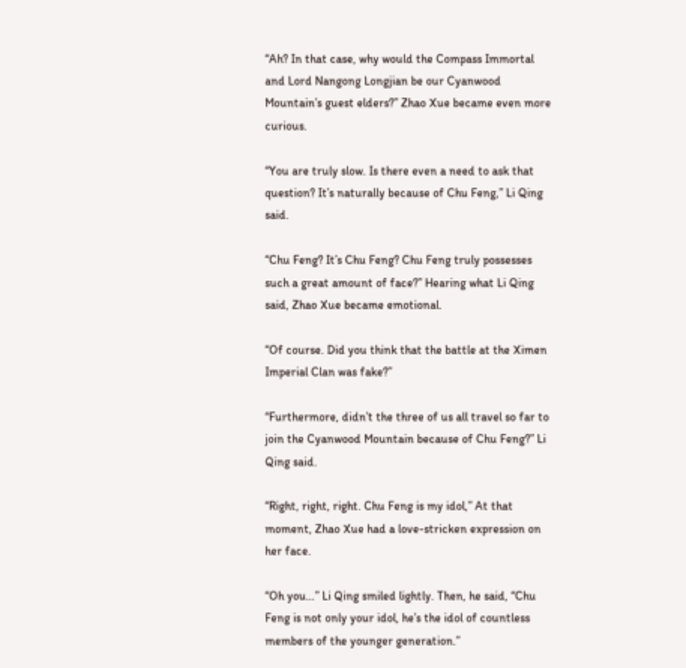“Ah? In that case, why would the Compass Immortal and Lord Nangong Longjian be our Cyanwood Mountain’s guest elders?” Zhao Xue became even more curious.

“You are truly slow. Is there even a need to ask that question? It’s naturally because of Chu Feng,” Li Qing said.

“Chu Feng? It’s Chu Feng? Chu Feng truly possesses such a great amount of face?” Hearing what Li Qing said, Zhao Xue became emotional.

“Of course. Did you think that the battle at the Ximen Imperial Clan was fake?”

“Furthermore, didn’t the three of us all travel so far to join the Cyanwood Mountain because of Chu Feng?” Li Qing said.

“Right, right, right. Chu Feng is my idol,” At that moment, Zhao Xue had a love-stricken expression on her face.

“Oh you…” Li Qing smiled lightly. Then, he said, “Chu Feng is not only your idol, he’s the idol of countless members of the younger generation.”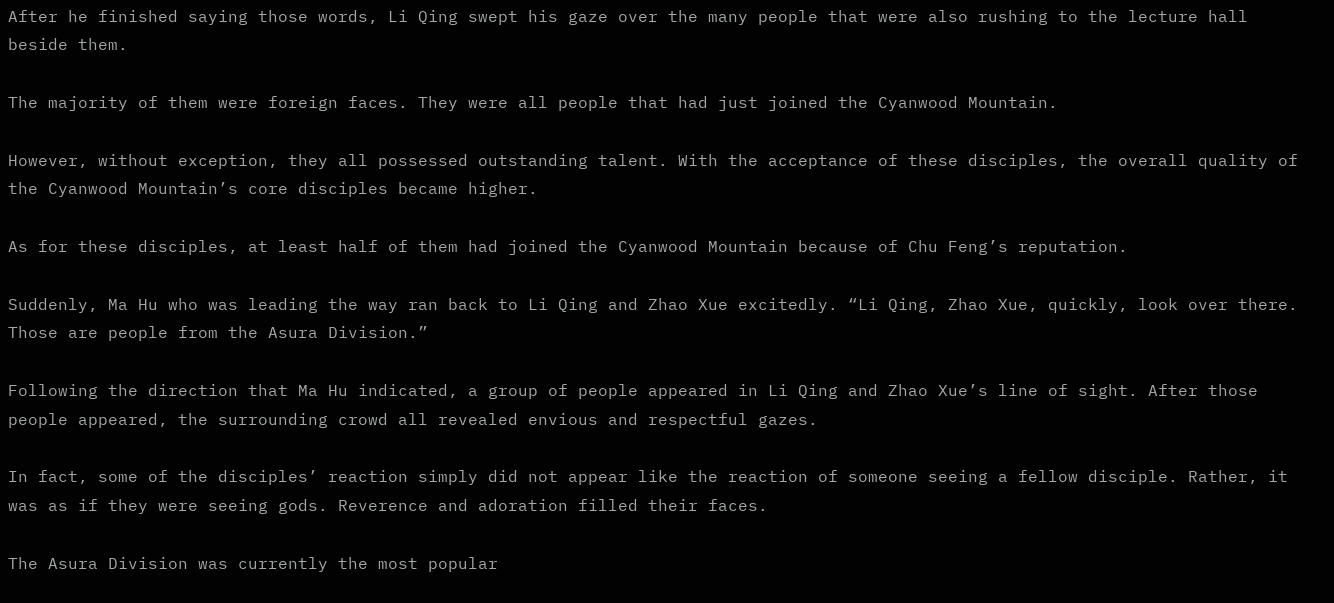After he finished saying those words, Li Qing swept his gaze over the many people that were also rushing to the lecture hall beside them.

The majority of them were foreign faces. They were all people that had just joined the Cyanwood Mountain.

However, without exception, they all possessed outstanding talent. With the acceptance of these disciples, the overall quality of the Cyanwood Mountain’s core disciples became higher.

As for these disciples, at least half of them had joined the Cyanwood Mountain because of Chu Feng’s reputation.

Suddenly, Ma Hu who was leading the way ran back to Li Qing and Zhao Xue excitedly. “Li Qing, Zhao Xue, quickly, look over there. Those are people from the Asura Division.”

Following the direction that Ma Hu indicated, a group of people appeared in Li Qing and Zhao Xue’s line of sight. After those people appeared, the surrounding crowd all revealed envious and respectful gazes.

In fact, some of the disciples’ reaction simply did not appear like the reaction of someone seeing a fellow disciple. Rather, it was as if they were seeing gods. Reverence and adoration filled their faces.

The Asura Division was currently the most popular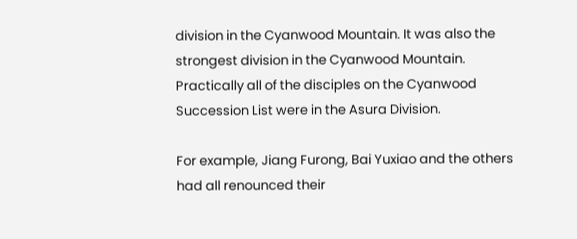division in the Cyanwood Mountain. It was also the strongest division in the Cyanwood Mountain. Practically all of the disciples on the Cyanwood Succession List were in the Asura Division.

For example, Jiang Furong, Bai Yuxiao and the others had all renounced their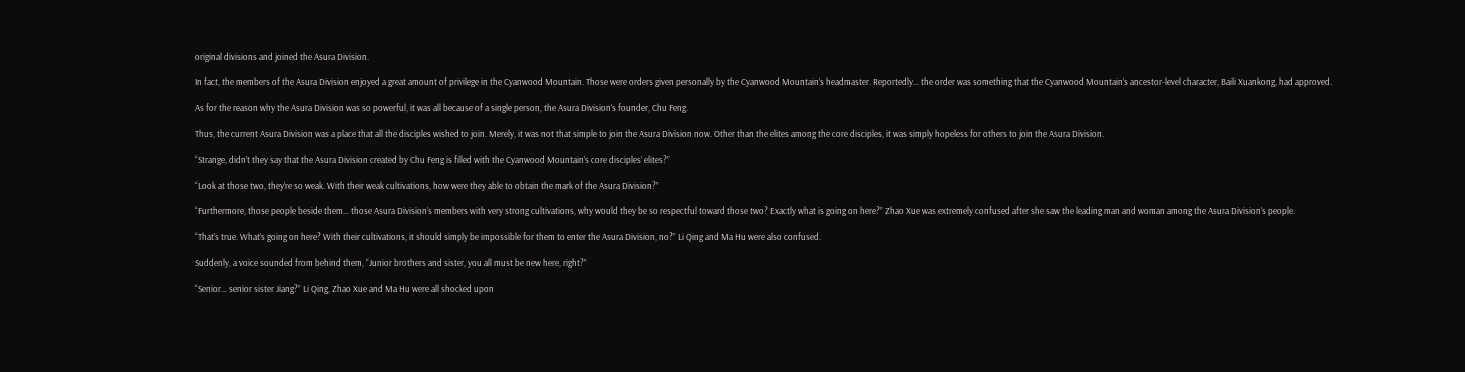original divisions and joined the Asura Division.

In fact, the members of the Asura Division enjoyed a great amount of privilege in the Cyanwood Mountain. Those were orders given personally by the Cyanwood Mountain’s headmaster. Reportedly… the order was something that the Cyanwood Mountain’s ancestor-level character, Baili Xuankong, had approved.

As for the reason why the Asura Division was so powerful, it was all because of a single person, the Asura Division’s founder, Chu Feng.

Thus, the current Asura Division was a place that all the disciples wished to join. Merely, it was not that simple to join the Asura Division now. Other than the elites among the core disciples, it was simply hopeless for others to join the Asura Division.

“Strange, didn’t they say that the Asura Division created by Chu Feng is filled with the Cyanwood Mountain’s core disciples’ elites?”

“Look at those two, they’re so weak. With their weak cultivations, how were they able to obtain the mark of the Asura Division?”

“Furthermore, those people beside them… those Asura Division’s members with very strong cultivations, why would they be so respectful toward those two? Exactly what is going on here?” Zhao Xue was extremely confused after she saw the leading man and woman among the Asura Division’s people.

“That’s true. What’s going on here? With their cultivations, it should simply be impossible for them to enter the Asura Division, no?” Li Qing and Ma Hu were also confused.

Suddenly, a voice sounded from behind them, “Junior brothers and sister, you all must be new here, right?”

“Senior… senior sister Jiang?” Li Qing, Zhao Xue and Ma Hu were all shocked upon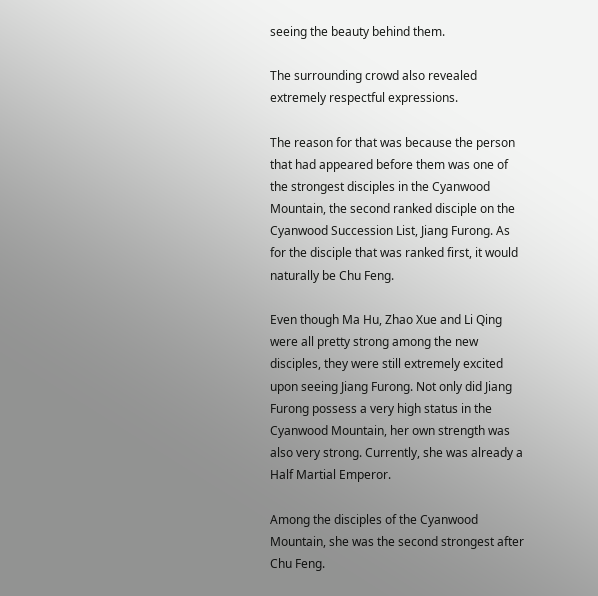seeing the beauty behind them.

The surrounding crowd also revealed extremely respectful expressions.

The reason for that was because the person that had appeared before them was one of the strongest disciples in the Cyanwood Mountain, the second ranked disciple on the Cyanwood Succession List, Jiang Furong. As for the disciple that was ranked first, it would naturally be Chu Feng.

Even though Ma Hu, Zhao Xue and Li Qing were all pretty strong among the new disciples, they were still extremely excited upon seeing Jiang Furong. Not only did Jiang Furong possess a very high status in the Cyanwood Mountain, her own strength was also very strong. Currently, she was already a Half Martial Emperor.

Among the disciples of the Cyanwood Mountain, she was the second strongest after Chu Feng.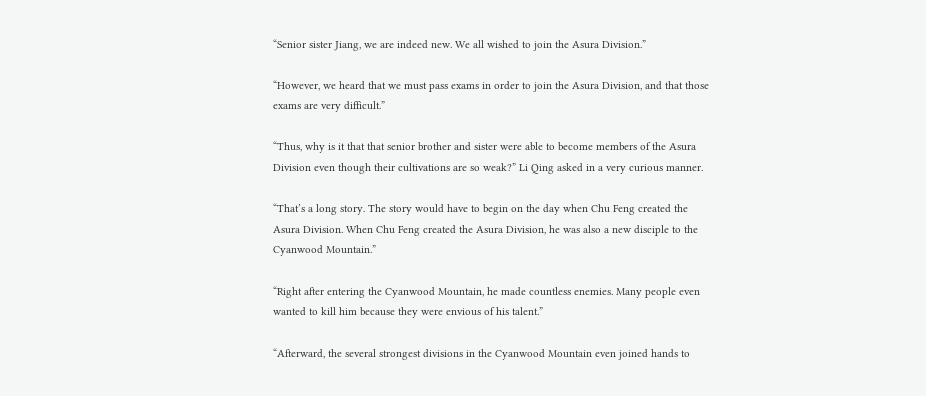“Senior sister Jiang, we are indeed new. We all wished to join the Asura Division.”

“However, we heard that we must pass exams in order to join the Asura Division, and that those exams are very difficult.”

“Thus, why is it that that senior brother and sister were able to become members of the Asura Division even though their cultivations are so weak?” Li Qing asked in a very curious manner.

“That’s a long story. The story would have to begin on the day when Chu Feng created the Asura Division. When Chu Feng created the Asura Division, he was also a new disciple to the Cyanwood Mountain.”

“Right after entering the Cyanwood Mountain, he made countless enemies. Many people even wanted to kill him because they were envious of his talent.”

“Afterward, the several strongest divisions in the Cyanwood Mountain even joined hands to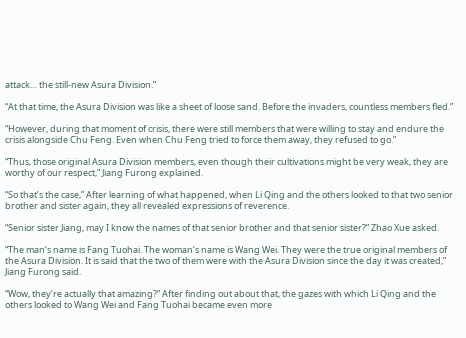attack… the still-new Asura Division.”

“At that time, the Asura Division was like a sheet of loose sand. Before the invaders, countless members fled.”

“However, during that moment of crisis, there were still members that were willing to stay and endure the crisis alongside Chu Feng. Even when Chu Feng tried to force them away, they refused to go.”

“Thus, those original Asura Division members, even though their cultivations might be very weak, they are worthy of our respect,” Jiang Furong explained.

“So that’s the case,” After learning of what happened, when Li Qing and the others looked to that two senior brother and sister again, they all revealed expressions of reverence.

“Senior sister Jiang, may I know the names of that senior brother and that senior sister?” Zhao Xue asked.

“The man’s name is Fang Tuohai. The woman’s name is Wang Wei. They were the true original members of the Asura Division. It is said that the two of them were with the Asura Division since the day it was created,” Jiang Furong said.

“Wow, they’re actually that amazing?” After finding out about that, the gazes with which Li Qing and the others looked to Wang Wei and Fang Tuohai became even more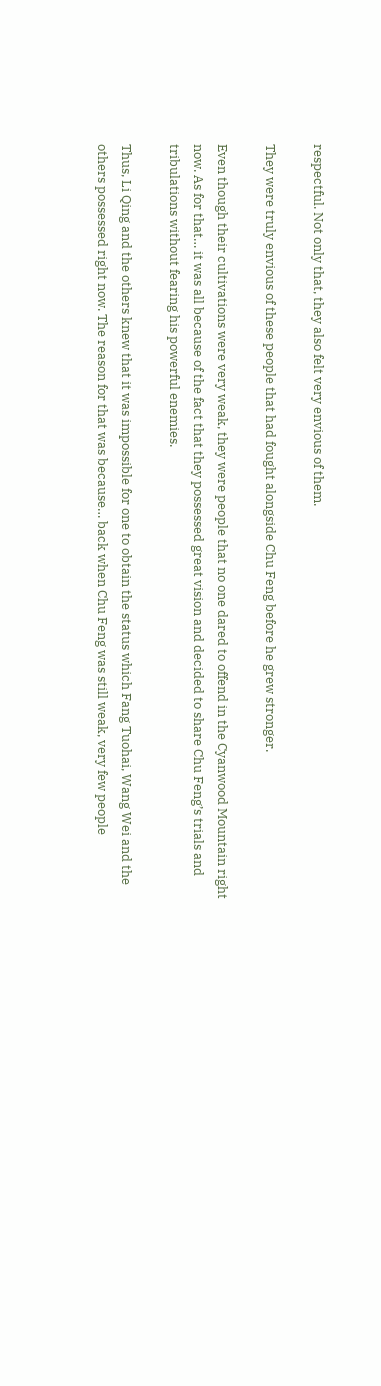respectful. Not only that, they also felt very envious of them.

They were truly envious of these people that had fought alongside Chu Feng before he grew stronger.

Even though their cultivations were very weak, they were people that no one dared to offend in the Cyanwood Mountain right now. As for that… it was all because of the fact that they possessed great vision and decided to share Chu Feng’s trials and tribulations without fearing his powerful enemies.

Thus, Li Qing and the others knew that it was impossible for one to obtain the status which Fang Tuohai, Wang Wei and the others possessed right now. The reason for that was because… back when Chu Feng was still weak, very few people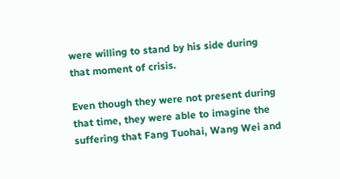were willing to stand by his side during that moment of crisis.

Even though they were not present during that time, they were able to imagine the suffering that Fang Tuohai, Wang Wei and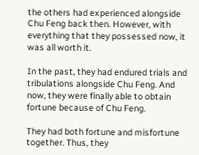the others had experienced alongside Chu Feng back then. However, with everything that they possessed now, it was all worth it.

In the past, they had endured trials and tribulations alongside Chu Feng. And now, they were finally able to obtain fortune because of Chu Feng.

They had both fortune and misfortune together. Thus, they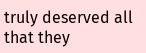truly deserved all that they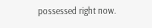possessed right now.